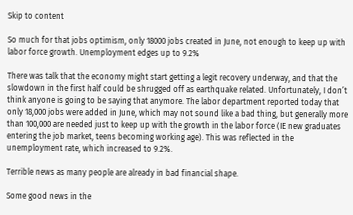Skip to content

So much for that jobs optimism, only 18000 jobs created in June, not enough to keep up with labor force growth. Unemployment edges up to 9.2%

There was talk that the economy might start getting a legit recovery underway, and that the slowdown in the first half could be shrugged off as earthquake related. Unfortunately, I don’t think anyone is going to be saying that anymore. The labor department reported today that only 18,000 jobs were added in June, which may not sound like a bad thing, but generally more than 100,000 are needed just to keep up with the growth in the labor force (IE new graduates entering the job market, teens becoming working age). This was reflected in the unemployment rate, which increased to 9.2%.

Terrible news as many people are already in bad financial shape.

Some good news in the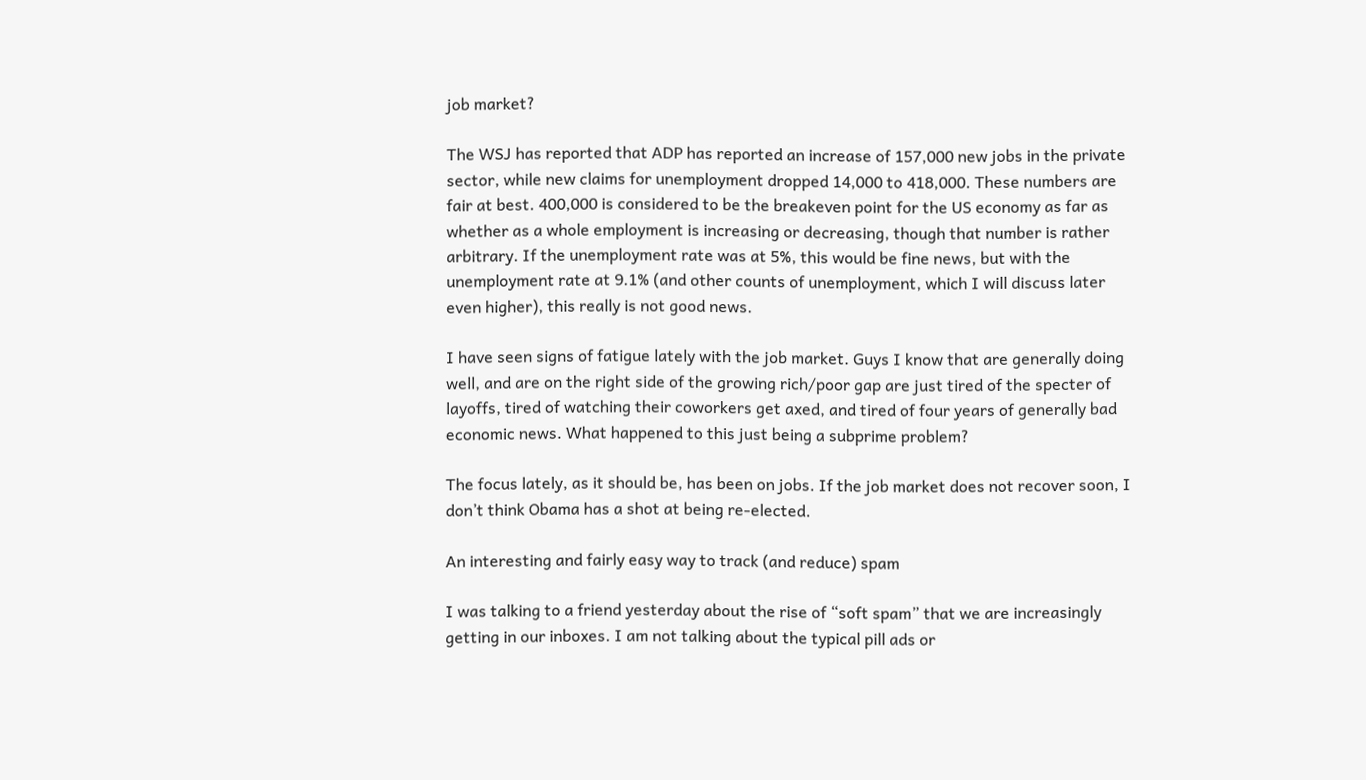job market?

The WSJ has reported that ADP has reported an increase of 157,000 new jobs in the private sector, while new claims for unemployment dropped 14,000 to 418,000. These numbers are fair at best. 400,000 is considered to be the breakeven point for the US economy as far as whether as a whole employment is increasing or decreasing, though that number is rather arbitrary. If the unemployment rate was at 5%, this would be fine news, but with the unemployment rate at 9.1% (and other counts of unemployment, which I will discuss later even higher), this really is not good news.

I have seen signs of fatigue lately with the job market. Guys I know that are generally doing well, and are on the right side of the growing rich/poor gap are just tired of the specter of layoffs, tired of watching their coworkers get axed, and tired of four years of generally bad economic news. What happened to this just being a subprime problem?

The focus lately, as it should be, has been on jobs. If the job market does not recover soon, I don’t think Obama has a shot at being re-elected.

An interesting and fairly easy way to track (and reduce) spam

I was talking to a friend yesterday about the rise of “soft spam” that we are increasingly getting in our inboxes. I am not talking about the typical pill ads or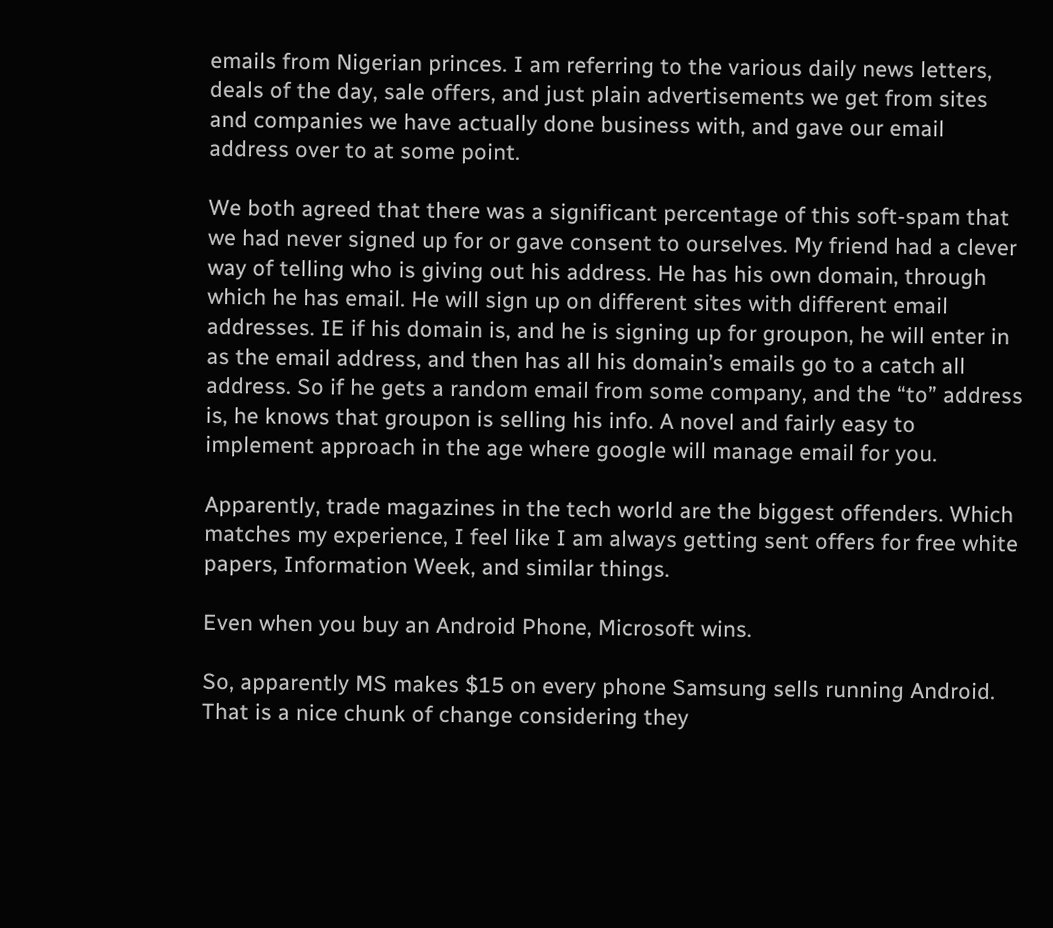emails from Nigerian princes. I am referring to the various daily news letters, deals of the day, sale offers, and just plain advertisements we get from sites and companies we have actually done business with, and gave our email address over to at some point.

We both agreed that there was a significant percentage of this soft-spam that we had never signed up for or gave consent to ourselves. My friend had a clever way of telling who is giving out his address. He has his own domain, through which he has email. He will sign up on different sites with different email addresses. IE if his domain is, and he is signing up for groupon, he will enter in as the email address, and then has all his domain’s emails go to a catch all address. So if he gets a random email from some company, and the “to” address is, he knows that groupon is selling his info. A novel and fairly easy to implement approach in the age where google will manage email for you.

Apparently, trade magazines in the tech world are the biggest offenders. Which matches my experience, I feel like I am always getting sent offers for free white papers, Information Week, and similar things.

Even when you buy an Android Phone, Microsoft wins.

So, apparently MS makes $15 on every phone Samsung sells running Android. That is a nice chunk of change considering they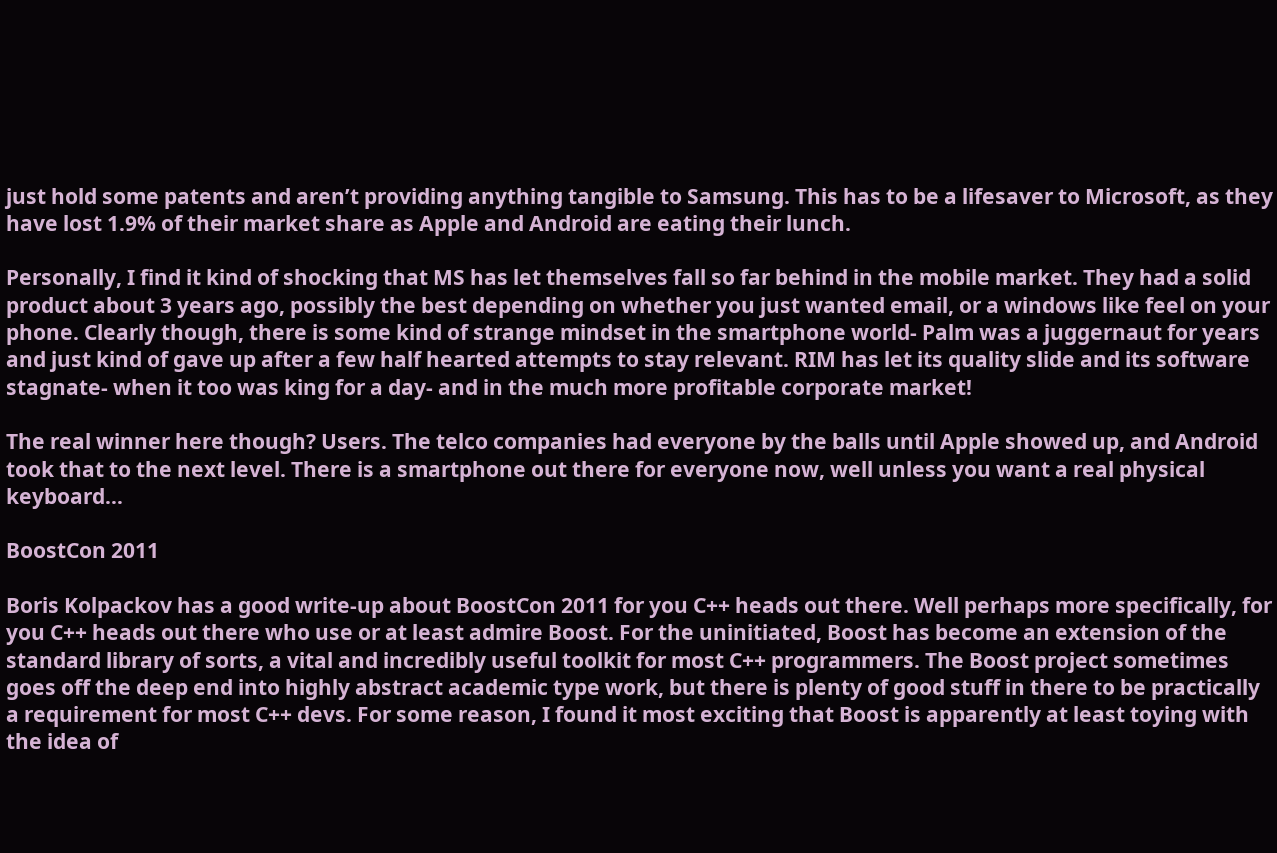just hold some patents and aren’t providing anything tangible to Samsung. This has to be a lifesaver to Microsoft, as they have lost 1.9% of their market share as Apple and Android are eating their lunch.

Personally, I find it kind of shocking that MS has let themselves fall so far behind in the mobile market. They had a solid product about 3 years ago, possibly the best depending on whether you just wanted email, or a windows like feel on your phone. Clearly though, there is some kind of strange mindset in the smartphone world- Palm was a juggernaut for years and just kind of gave up after a few half hearted attempts to stay relevant. RIM has let its quality slide and its software stagnate- when it too was king for a day- and in the much more profitable corporate market!

The real winner here though? Users. The telco companies had everyone by the balls until Apple showed up, and Android took that to the next level. There is a smartphone out there for everyone now, well unless you want a real physical keyboard…

BoostCon 2011

Boris Kolpackov has a good write-up about BoostCon 2011 for you C++ heads out there. Well perhaps more specifically, for you C++ heads out there who use or at least admire Boost. For the uninitiated, Boost has become an extension of the standard library of sorts, a vital and incredibly useful toolkit for most C++ programmers. The Boost project sometimes goes off the deep end into highly abstract academic type work, but there is plenty of good stuff in there to be practically a requirement for most C++ devs. For some reason, I found it most exciting that Boost is apparently at least toying with the idea of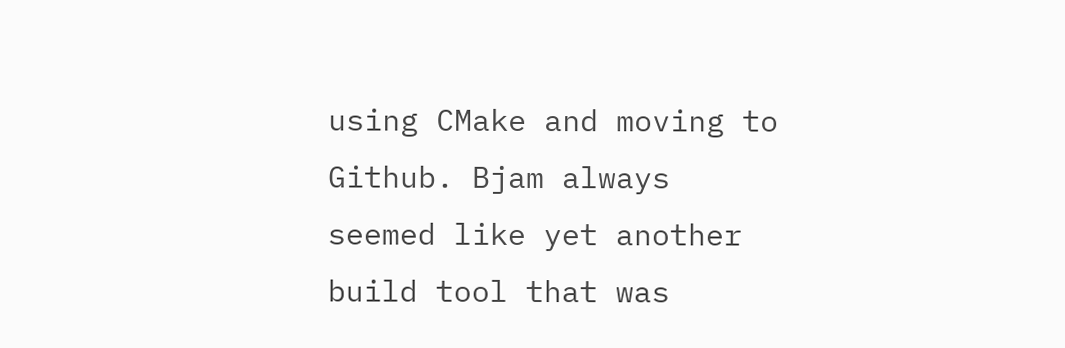using CMake and moving to Github. Bjam always seemed like yet another build tool that was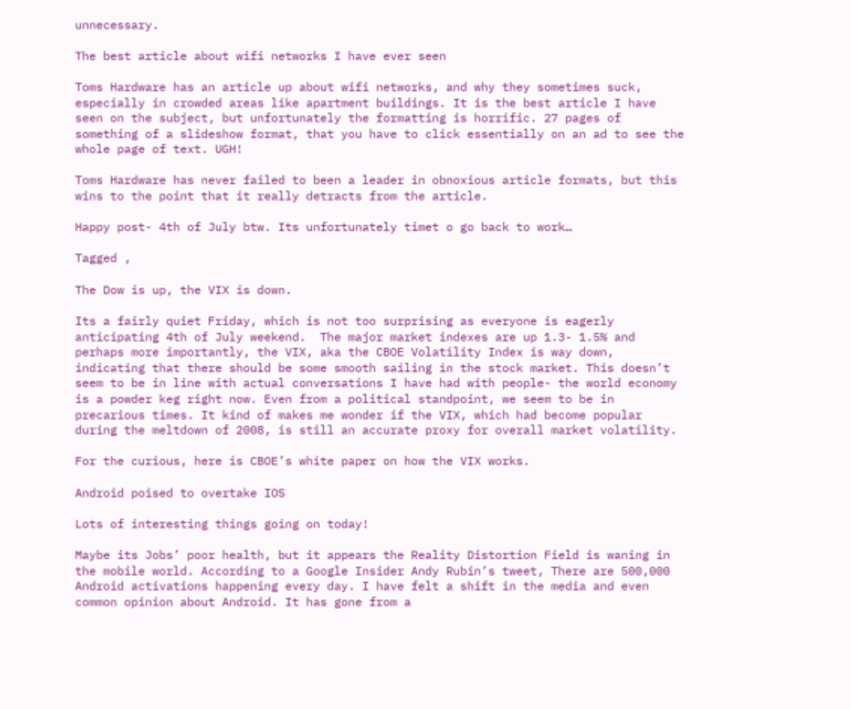unnecessary.

The best article about wifi networks I have ever seen

Toms Hardware has an article up about wifi networks, and why they sometimes suck, especially in crowded areas like apartment buildings. It is the best article I have seen on the subject, but unfortunately the formatting is horrific. 27 pages of something of a slideshow format, that you have to click essentially on an ad to see the whole page of text. UGH!

Toms Hardware has never failed to been a leader in obnoxious article formats, but this wins to the point that it really detracts from the article.

Happy post- 4th of July btw. Its unfortunately timet o go back to work…

Tagged ,

The Dow is up, the VIX is down.

Its a fairly quiet Friday, which is not too surprising as everyone is eagerly anticipating 4th of July weekend.  The major market indexes are up 1.3- 1.5% and perhaps more importantly, the VIX, aka the CBOE Volatility Index is way down, indicating that there should be some smooth sailing in the stock market. This doesn’t seem to be in line with actual conversations I have had with people- the world economy is a powder keg right now. Even from a political standpoint, we seem to be in precarious times. It kind of makes me wonder if the VIX, which had become popular during the meltdown of 2008, is still an accurate proxy for overall market volatility.

For the curious, here is CBOE’s white paper on how the VIX works.

Android poised to overtake IOS

Lots of interesting things going on today!

Maybe its Jobs’ poor health, but it appears the Reality Distortion Field is waning in the mobile world. According to a Google Insider Andy Rubin’s tweet, There are 500,000 Android activations happening every day. I have felt a shift in the media and even common opinion about Android. It has gone from a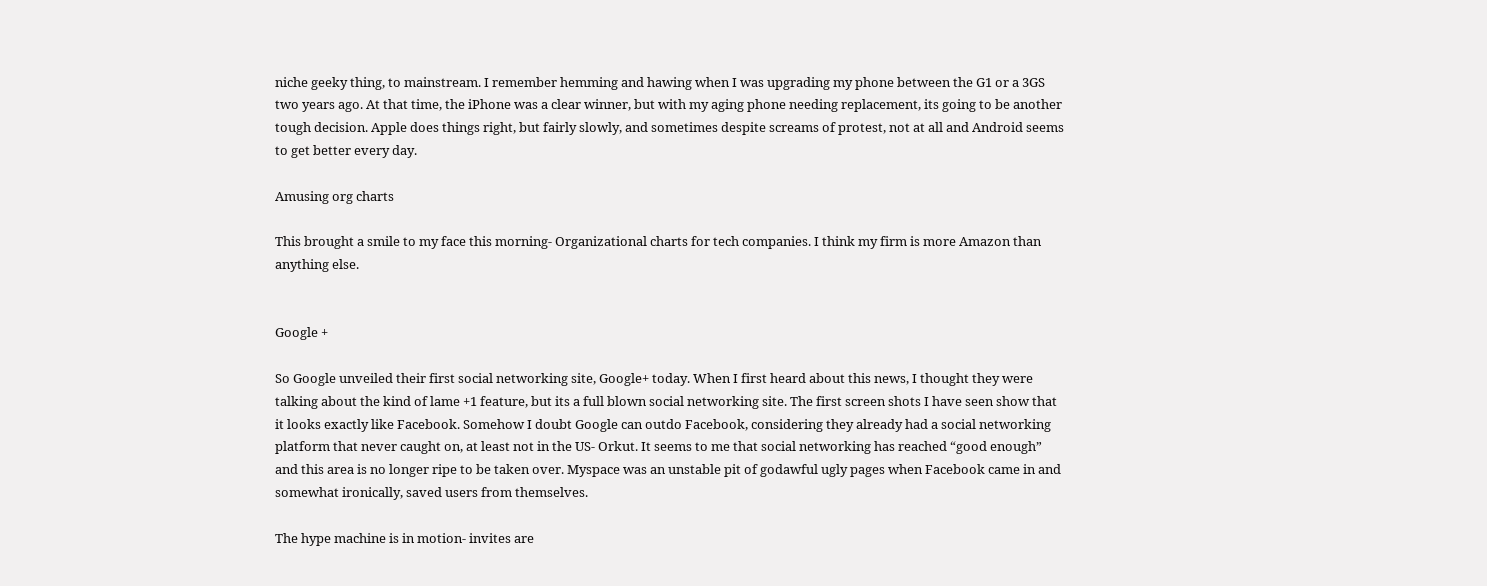niche geeky thing, to mainstream. I remember hemming and hawing when I was upgrading my phone between the G1 or a 3GS two years ago. At that time, the iPhone was a clear winner, but with my aging phone needing replacement, its going to be another tough decision. Apple does things right, but fairly slowly, and sometimes despite screams of protest, not at all and Android seems to get better every day.

Amusing org charts

This brought a smile to my face this morning- Organizational charts for tech companies. I think my firm is more Amazon than anything else.


Google +

So Google unveiled their first social networking site, Google+ today. When I first heard about this news, I thought they were talking about the kind of lame +1 feature, but its a full blown social networking site. The first screen shots I have seen show that it looks exactly like Facebook. Somehow I doubt Google can outdo Facebook, considering they already had a social networking platform that never caught on, at least not in the US- Orkut. It seems to me that social networking has reached “good enough” and this area is no longer ripe to be taken over. Myspace was an unstable pit of godawful ugly pages when Facebook came in and somewhat ironically, saved users from themselves.

The hype machine is in motion- invites are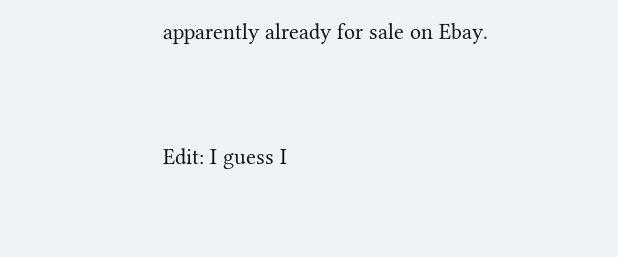apparently already for sale on Ebay.


Edit: I guess I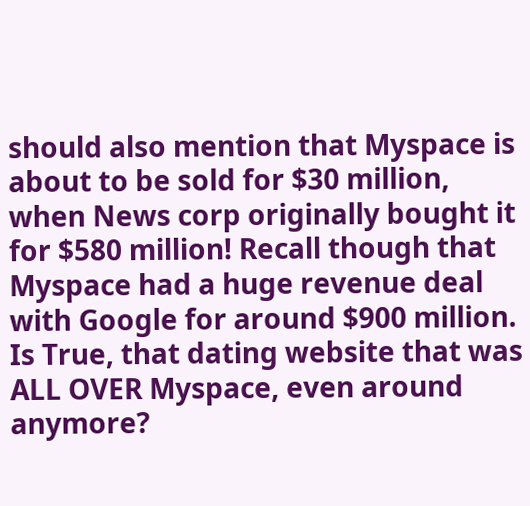should also mention that Myspace is about to be sold for $30 million, when News corp originally bought it for $580 million! Recall though that Myspace had a huge revenue deal with Google for around $900 million. Is True, that dating website that was ALL OVER Myspace, even around anymore?